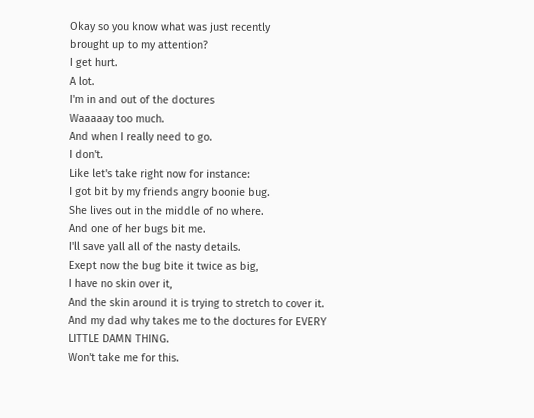Okay so you know what was just recently
brought up to my attention?
I get hurt.
A lot.
I'm in and out of the doctures
Waaaaay too much.
And when I really need to go.
I don't.
Like let's take right now for instance:
I got bit by my friends angry boonie bug.
She lives out in the middle of no where.
And one of her bugs bit me.
I'll save yall all of the nasty details.
Exept now the bug bite it twice as big,
I have no skin over it,
And the skin around it is trying to stretch to cover it.
And my dad why takes me to the doctures for EVERY LITTLE DAMN THING.
Won't take me for this.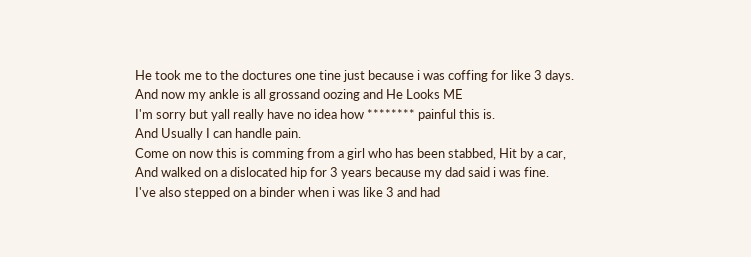He took me to the doctures one tine just because i was coffing for like 3 days.
And now my ankle is all grossand oozing and He Looks ME
I'm sorry but yall really have no idea how ******** painful this is.
And Usually I can handle pain.
Come on now this is comming from a girl who has been stabbed, Hit by a car,
And walked on a dislocated hip for 3 years because my dad said i was fine.
I've also stepped on a binder when i was like 3 and had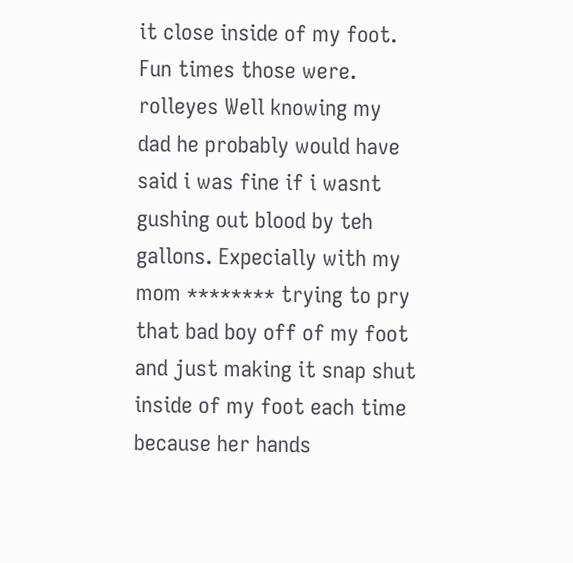it close inside of my foot.
Fun times those were. rolleyes Well knowing my dad he probably would have said i was fine if i wasnt gushing out blood by teh gallons. Expecially with my mom ******** trying to pry that bad boy off of my foot and just making it snap shut inside of my foot each time because her hands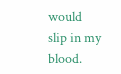would slip in my blood.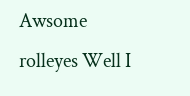Awsome
rolleyes Well I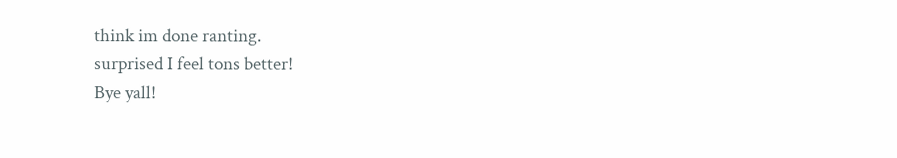think im done ranting.
surprised I feel tons better!
Bye yall!